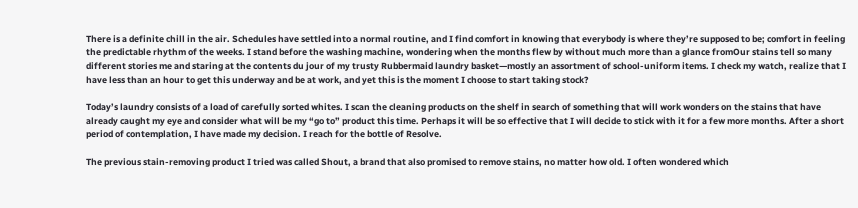There is a definite chill in the air. Schedules have settled into a normal routine, and I find comfort in knowing that everybody is where they’re supposed to be; comfort in feeling the predictable rhythm of the weeks. I stand before the washing machine, wondering when the months flew by without much more than a glance fromOur stains tell so many different stories me and staring at the contents du jour of my trusty Rubbermaid laundry basket—mostly an assortment of school-uniform items. I check my watch, realize that I have less than an hour to get this underway and be at work, and yet this is the moment I choose to start taking stock?

Today’s laundry consists of a load of carefully sorted whites. I scan the cleaning products on the shelf in search of something that will work wonders on the stains that have already caught my eye and consider what will be my “go to” product this time. Perhaps it will be so effective that I will decide to stick with it for a few more months. After a short period of contemplation, I have made my decision. I reach for the bottle of Resolve.

The previous stain-removing product I tried was called Shout, a brand that also promised to remove stains, no matter how old. I often wondered which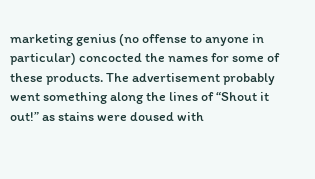marketing genius (no offense to anyone in particular) concocted the names for some of these products. The advertisement probably went something along the lines of “Shout it out!” as stains were doused with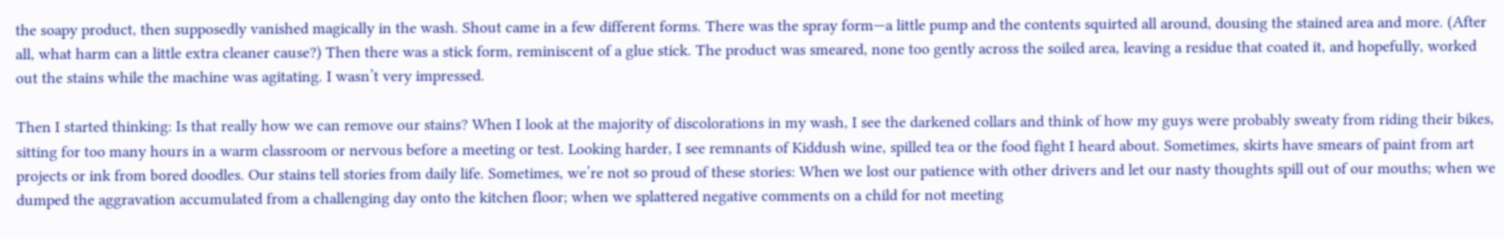the soapy product, then supposedly vanished magically in the wash. Shout came in a few different forms. There was the spray form—a little pump and the contents squirted all around, dousing the stained area and more. (After all, what harm can a little extra cleaner cause?) Then there was a stick form, reminiscent of a glue stick. The product was smeared, none too gently across the soiled area, leaving a residue that coated it, and hopefully, worked out the stains while the machine was agitating. I wasn’t very impressed.

Then I started thinking: Is that really how we can remove our stains? When I look at the majority of discolorations in my wash, I see the darkened collars and think of how my guys were probably sweaty from riding their bikes, sitting for too many hours in a warm classroom or nervous before a meeting or test. Looking harder, I see remnants of Kiddush wine, spilled tea or the food fight I heard about. Sometimes, skirts have smears of paint from art projects or ink from bored doodles. Our stains tell stories from daily life. Sometimes, we’re not so proud of these stories: When we lost our patience with other drivers and let our nasty thoughts spill out of our mouths; when we dumped the aggravation accumulated from a challenging day onto the kitchen floor; when we splattered negative comments on a child for not meeting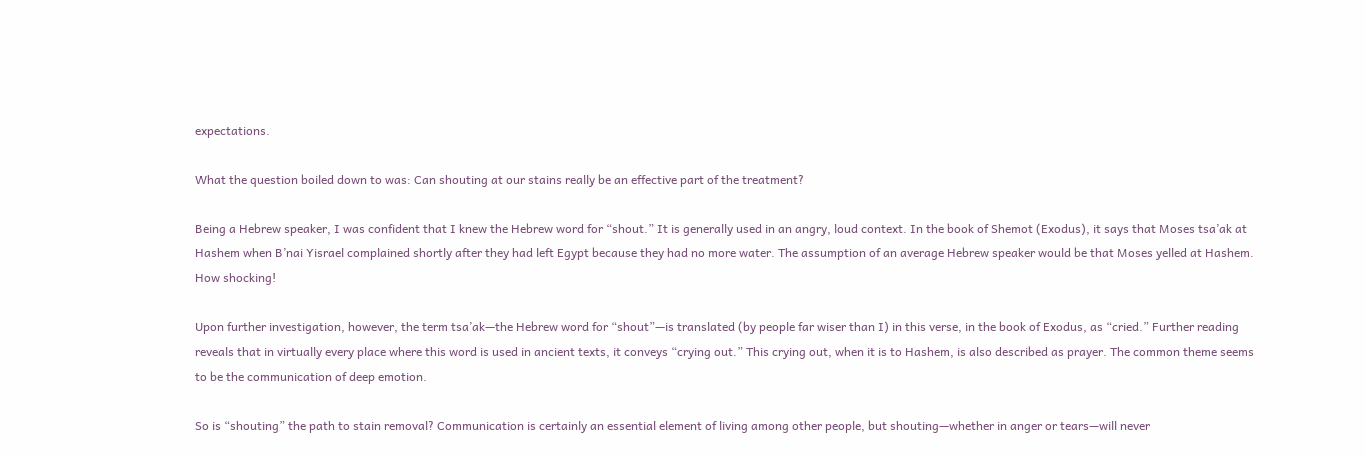expectations.

What the question boiled down to was: Can shouting at our stains really be an effective part of the treatment?

Being a Hebrew speaker, I was confident that I knew the Hebrew word for “shout.” It is generally used in an angry, loud context. In the book of Shemot (Exodus), it says that Moses tsa’ak at Hashem when B’nai Yisrael complained shortly after they had left Egypt because they had no more water. The assumption of an average Hebrew speaker would be that Moses yelled at Hashem. How shocking!

Upon further investigation, however, the term tsa’ak—the Hebrew word for “shout”—is translated (by people far wiser than I) in this verse, in the book of Exodus, as “cried.” Further reading reveals that in virtually every place where this word is used in ancient texts, it conveys “crying out.” This crying out, when it is to Hashem, is also described as prayer. The common theme seems to be the communication of deep emotion.

So is “shouting” the path to stain removal? Communication is certainly an essential element of living among other people, but shouting—whether in anger or tears—will never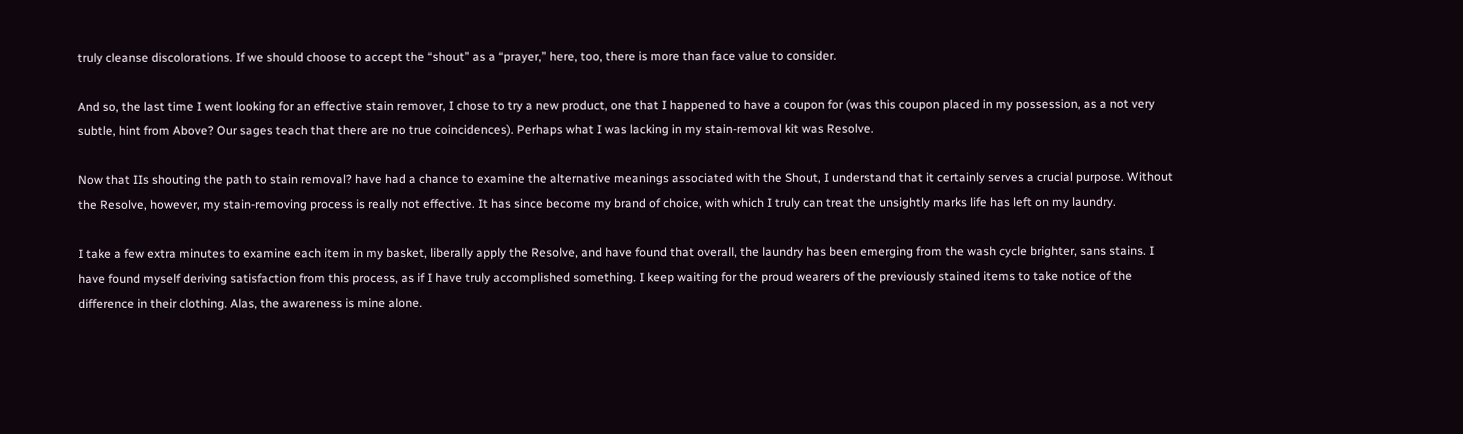truly cleanse discolorations. If we should choose to accept the “shout” as a “prayer,” here, too, there is more than face value to consider.

And so, the last time I went looking for an effective stain remover, I chose to try a new product, one that I happened to have a coupon for (was this coupon placed in my possession, as a not very subtle, hint from Above? Our sages teach that there are no true coincidences). Perhaps what I was lacking in my stain-removal kit was Resolve.

Now that IIs shouting the path to stain removal? have had a chance to examine the alternative meanings associated with the Shout, I understand that it certainly serves a crucial purpose. Without the Resolve, however, my stain-removing process is really not effective. It has since become my brand of choice, with which I truly can treat the unsightly marks life has left on my laundry.

I take a few extra minutes to examine each item in my basket, liberally apply the Resolve, and have found that overall, the laundry has been emerging from the wash cycle brighter, sans stains. I have found myself deriving satisfaction from this process, as if I have truly accomplished something. I keep waiting for the proud wearers of the previously stained items to take notice of the difference in their clothing. Alas, the awareness is mine alone.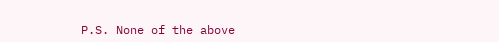P.S. None of the above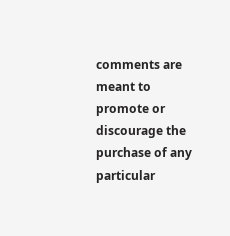comments are meant to promote or discourage the purchase of any particular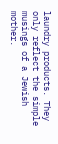laundry products. They only reflect the simple musings of a Jewish mother.